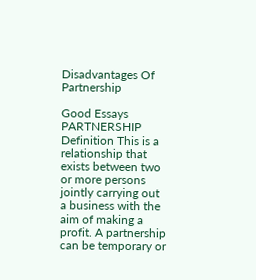Disadvantages Of Partnership

Good Essays
PARTNERSHIP Definition This is a relationship that exists between two or more persons jointly carrying out a business with the aim of making a profit. A partnership can be temporary or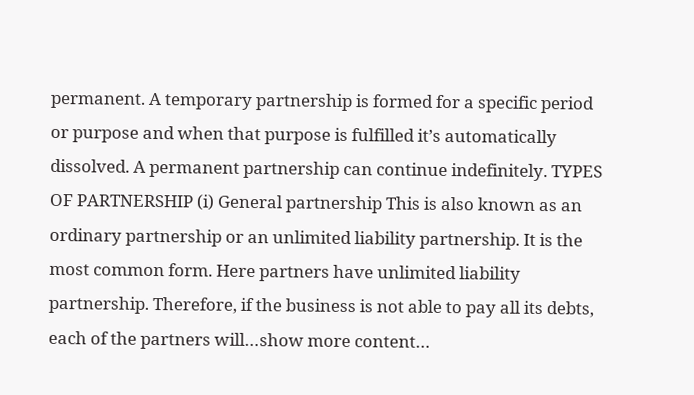permanent. A temporary partnership is formed for a specific period or purpose and when that purpose is fulfilled it’s automatically dissolved. A permanent partnership can continue indefinitely. TYPES OF PARTNERSHIP (i) General partnership This is also known as an ordinary partnership or an unlimited liability partnership. It is the most common form. Here partners have unlimited liability partnership. Therefore, if the business is not able to pay all its debts, each of the partners will…show more content…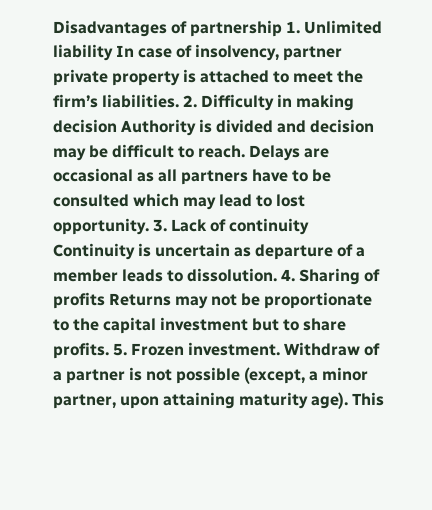Disadvantages of partnership 1. Unlimited liability In case of insolvency, partner private property is attached to meet the firm’s liabilities. 2. Difficulty in making decision Authority is divided and decision may be difficult to reach. Delays are occasional as all partners have to be consulted which may lead to lost opportunity. 3. Lack of continuity Continuity is uncertain as departure of a member leads to dissolution. 4. Sharing of profits Returns may not be proportionate to the capital investment but to share profits. 5. Frozen investment. Withdraw of a partner is not possible (except, a minor partner, upon attaining maturity age). This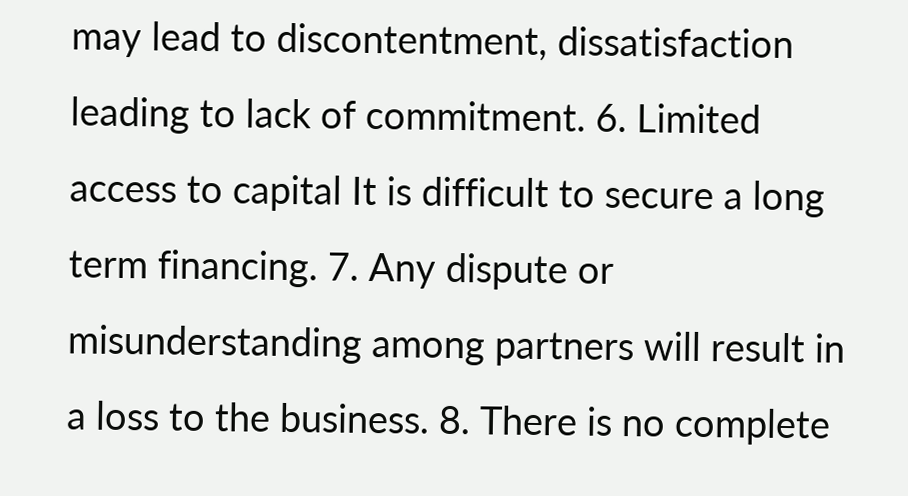may lead to discontentment, dissatisfaction leading to lack of commitment. 6. Limited access to capital It is difficult to secure a long term financing. 7. Any dispute or misunderstanding among partners will result in a loss to the business. 8. There is no complete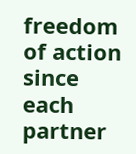freedom of action since each partner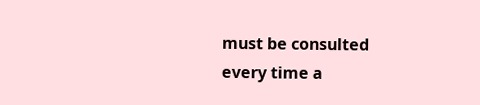must be consulted every time a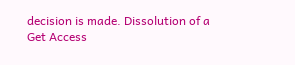decision is made. Dissolution of a
Get Access